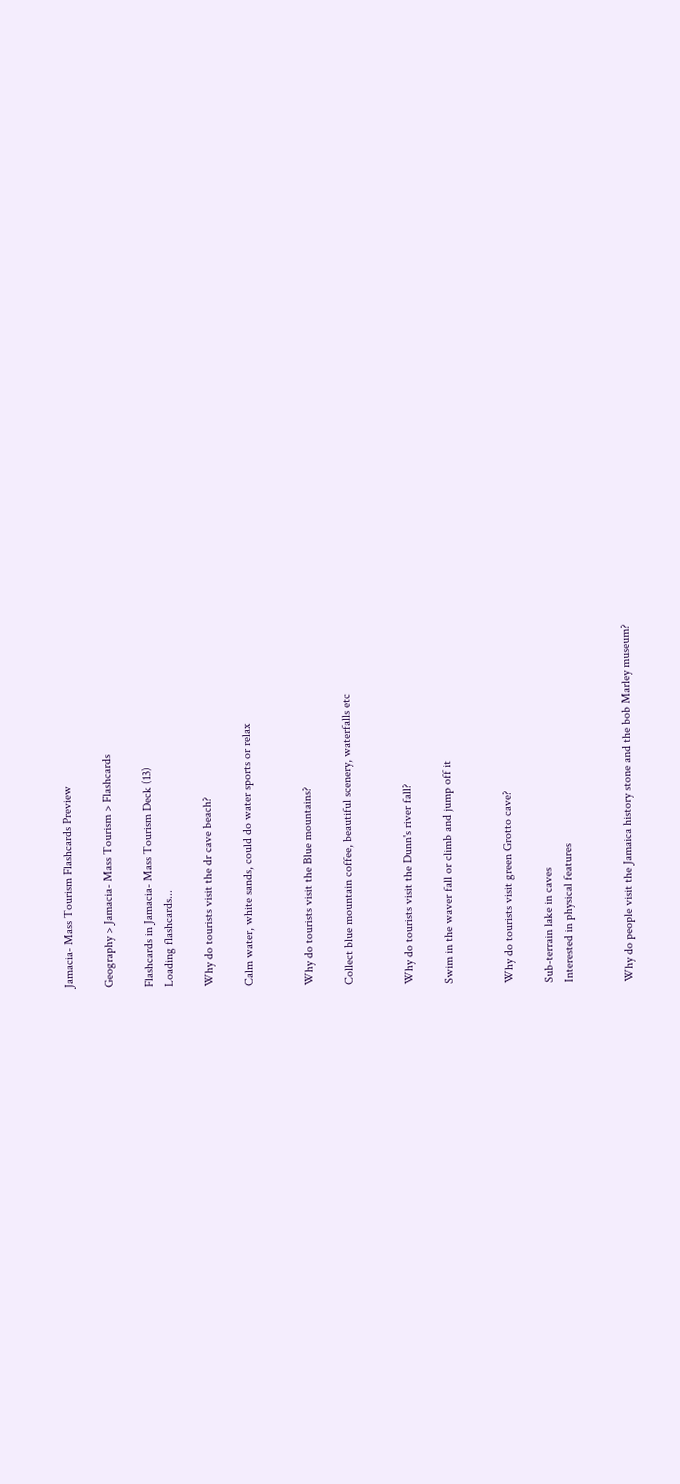Jamacia- Mass Tourism Flashcards Preview

Geography > Jamacia- Mass Tourism > Flashcards

Flashcards in Jamacia- Mass Tourism Deck (13)
Loading flashcards...

Why do tourists visit the dr cave beach?

Calm water, white sands, could do water sports or relax


Why do tourists visit the Blue mountains?

Collect blue mountain coffee, beautiful scenery, waterfalls etc


Why do tourists visit the Dunn's river fall?

Swim in the waver fall or climb and jump off it


Why do tourists visit green Grotto cave?

Sub-terrain lake in caves
Interested in physical features


Why do people visit the Jamaica history stone and the bob Marley museum?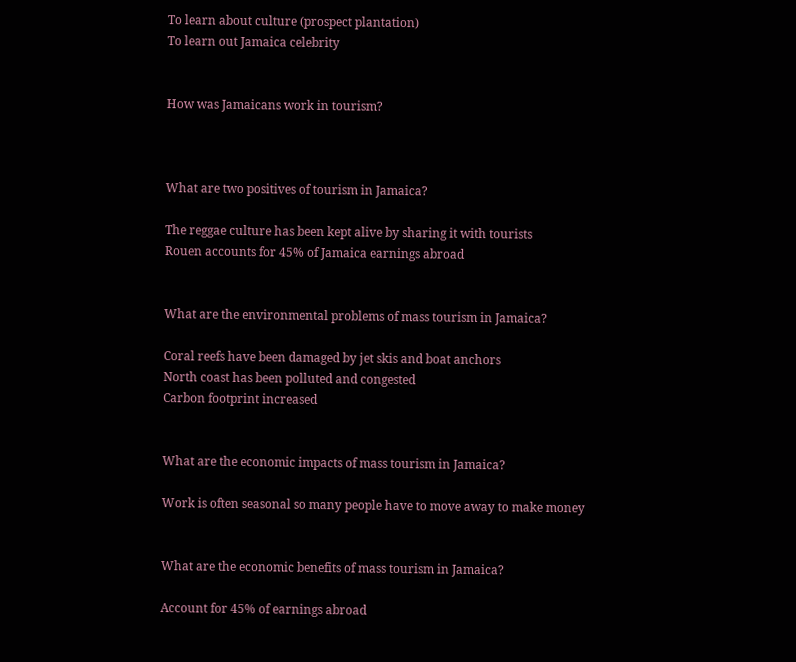To learn about culture (prospect plantation)
To learn out Jamaica celebrity


How was Jamaicans work in tourism?



What are two positives of tourism in Jamaica?

The reggae culture has been kept alive by sharing it with tourists
Rouen accounts for 45% of Jamaica earnings abroad


What are the environmental problems of mass tourism in Jamaica?

Coral reefs have been damaged by jet skis and boat anchors
North coast has been polluted and congested
Carbon footprint increased


What are the economic impacts of mass tourism in Jamaica?

Work is often seasonal so many people have to move away to make money


What are the economic benefits of mass tourism in Jamaica?

Account for 45% of earnings abroad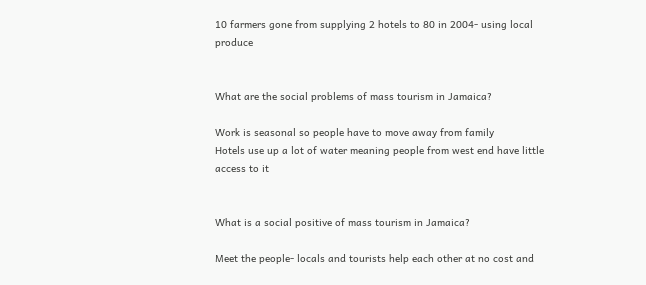10 farmers gone from supplying 2 hotels to 80 in 2004- using local produce


What are the social problems of mass tourism in Jamaica?

Work is seasonal so people have to move away from family
Hotels use up a lot of water meaning people from west end have little access to it


What is a social positive of mass tourism in Jamaica?

Meet the people- locals and tourists help each other at no cost and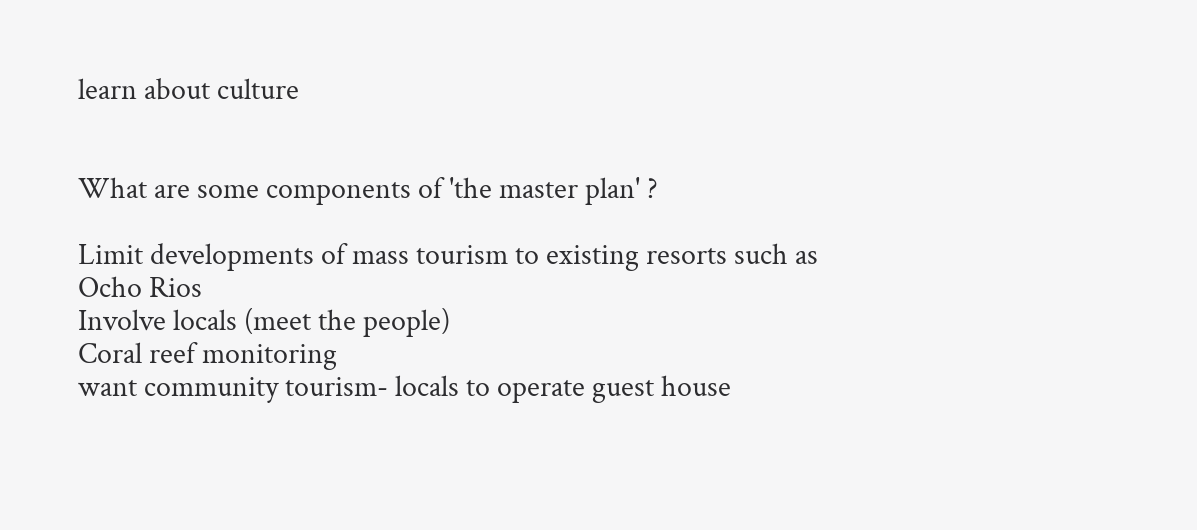learn about culture


What are some components of 'the master plan' ?

Limit developments of mass tourism to existing resorts such as Ocho Rios
Involve locals (meet the people)
Coral reef monitoring
want community tourism- locals to operate guest house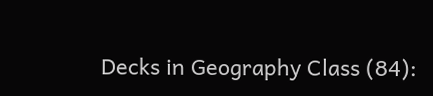Decks in Geography Class (84):